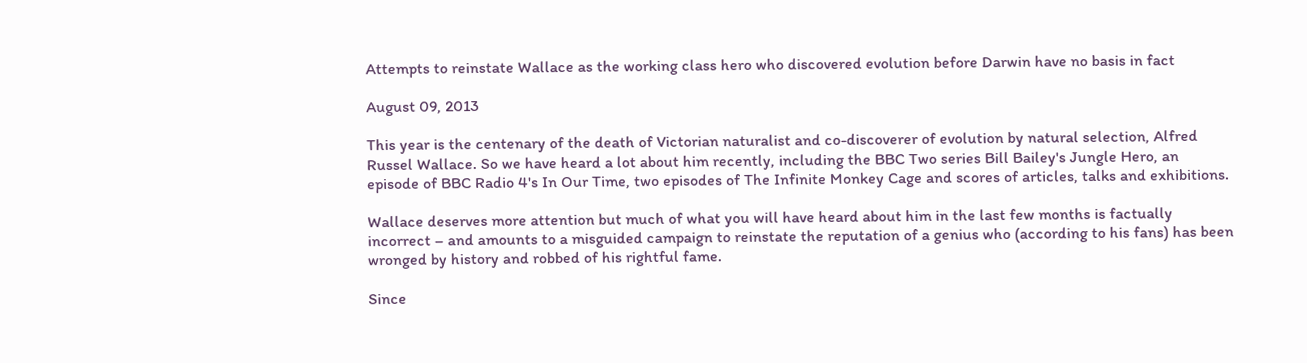Attempts to reinstate Wallace as the working class hero who discovered evolution before Darwin have no basis in fact

August 09, 2013

This year is the centenary of the death of Victorian naturalist and co-discoverer of evolution by natural selection, Alfred Russel Wallace. So we have heard a lot about him recently, including the BBC Two series Bill Bailey's Jungle Hero, an episode of BBC Radio 4's In Our Time, two episodes of The Infinite Monkey Cage and scores of articles, talks and exhibitions.

Wallace deserves more attention but much of what you will have heard about him in the last few months is factually incorrect – and amounts to a misguided campaign to reinstate the reputation of a genius who (according to his fans) has been wronged by history and robbed of his rightful fame.

Since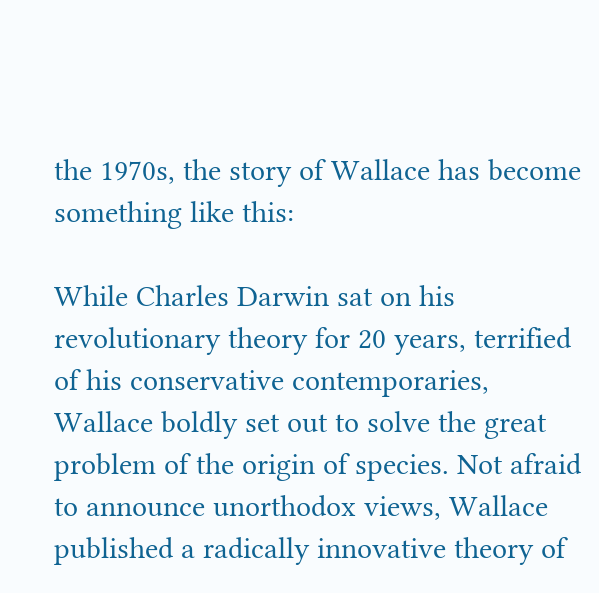the 1970s, the story of Wallace has become something like this:

While Charles Darwin sat on his revolutionary theory for 20 years, terrified of his conservative contemporaries, Wallace boldly set out to solve the great problem of the origin of species. Not afraid to announce unorthodox views, Wallace published a radically innovative theory of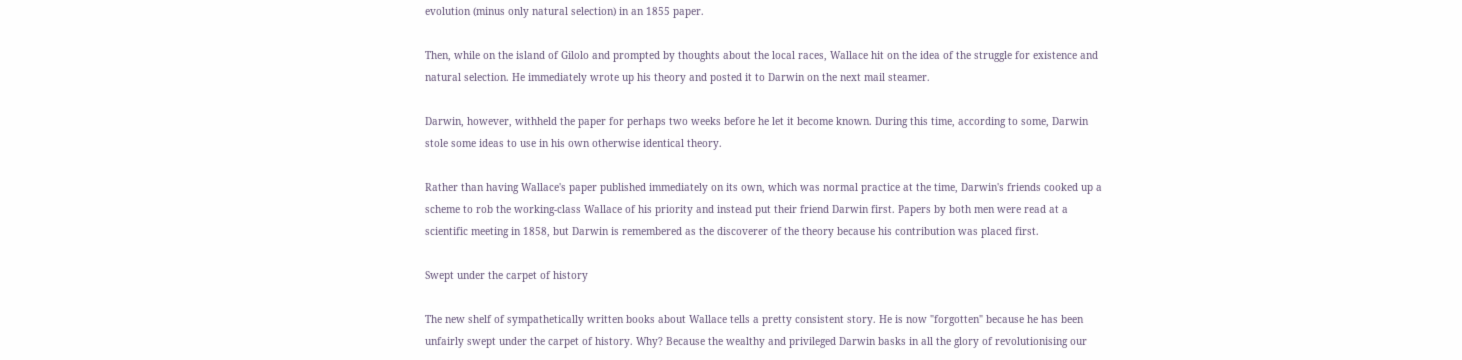evolution (minus only natural selection) in an 1855 paper.

Then, while on the island of Gilolo and prompted by thoughts about the local races, Wallace hit on the idea of the struggle for existence and natural selection. He immediately wrote up his theory and posted it to Darwin on the next mail steamer.

Darwin, however, withheld the paper for perhaps two weeks before he let it become known. During this time, according to some, Darwin stole some ideas to use in his own otherwise identical theory.

Rather than having Wallace's paper published immediately on its own, which was normal practice at the time, Darwin's friends cooked up a scheme to rob the working-class Wallace of his priority and instead put their friend Darwin first. Papers by both men were read at a scientific meeting in 1858, but Darwin is remembered as the discoverer of the theory because his contribution was placed first.

Swept under the carpet of history

The new shelf of sympathetically written books about Wallace tells a pretty consistent story. He is now "forgotten" because he has been unfairly swept under the carpet of history. Why? Because the wealthy and privileged Darwin basks in all the glory of revolutionising our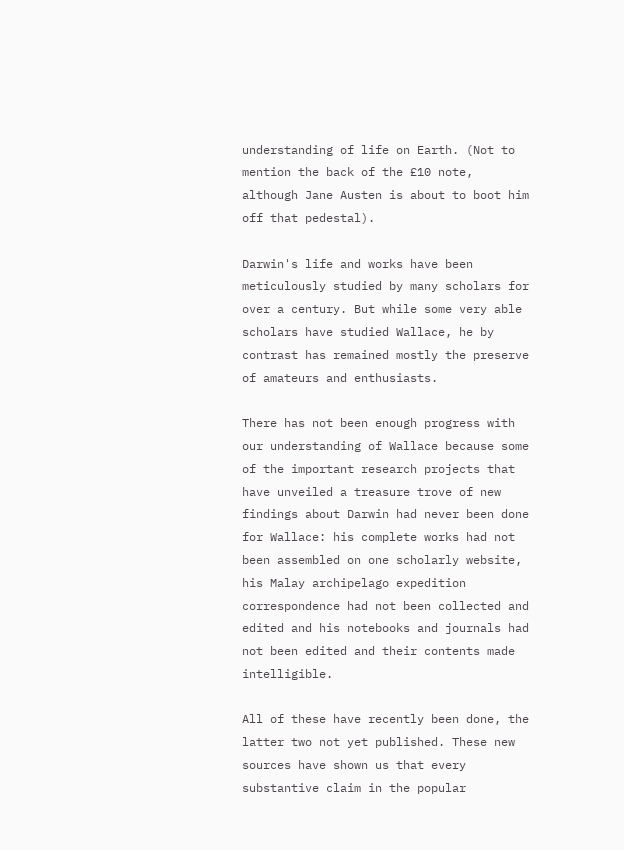understanding of life on Earth. (Not to mention the back of the £10 note, although Jane Austen is about to boot him off that pedestal).

Darwin's life and works have been meticulously studied by many scholars for over a century. But while some very able scholars have studied Wallace, he by contrast has remained mostly the preserve of amateurs and enthusiasts.

There has not been enough progress with our understanding of Wallace because some of the important research projects that have unveiled a treasure trove of new findings about Darwin had never been done for Wallace: his complete works had not been assembled on one scholarly website, his Malay archipelago expedition correspondence had not been collected and edited and his notebooks and journals had not been edited and their contents made intelligible.

All of these have recently been done, the latter two not yet published. These new sources have shown us that every substantive claim in the popular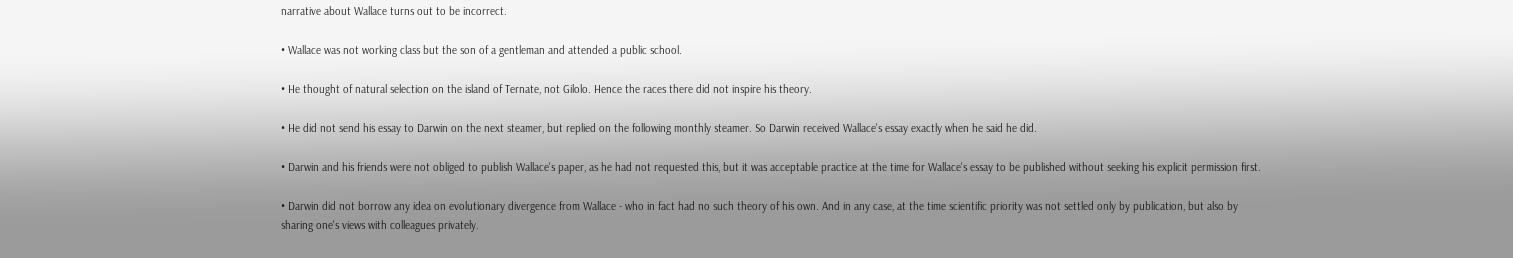narrative about Wallace turns out to be incorrect.

• Wallace was not working class but the son of a gentleman and attended a public school.

• He thought of natural selection on the island of Ternate, not Gilolo. Hence the races there did not inspire his theory.

• He did not send his essay to Darwin on the next steamer, but replied on the following monthly steamer. So Darwin received Wallace's essay exactly when he said he did.

• Darwin and his friends were not obliged to publish Wallace's paper, as he had not requested this, but it was acceptable practice at the time for Wallace's essay to be published without seeking his explicit permission first.

• Darwin did not borrow any idea on evolutionary divergence from Wallace - who in fact had no such theory of his own. And in any case, at the time scientific priority was not settled only by publication, but also by sharing one's views with colleagues privately.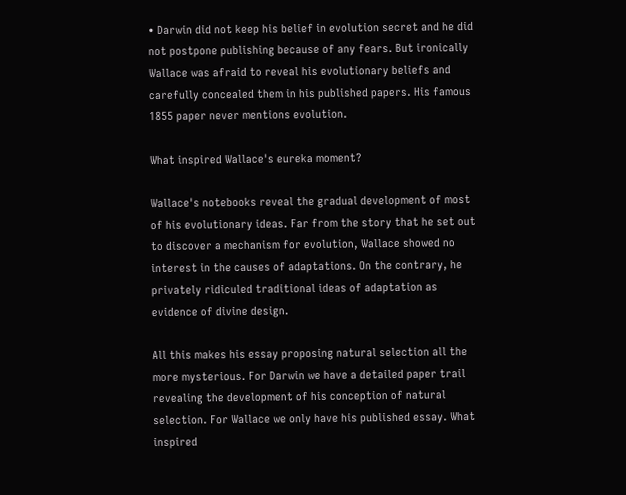• Darwin did not keep his belief in evolution secret and he did not postpone publishing because of any fears. But ironically Wallace was afraid to reveal his evolutionary beliefs and carefully concealed them in his published papers. His famous 1855 paper never mentions evolution.

What inspired Wallace's eureka moment?

Wallace's notebooks reveal the gradual development of most of his evolutionary ideas. Far from the story that he set out to discover a mechanism for evolution, Wallace showed no interest in the causes of adaptations. On the contrary, he privately ridiculed traditional ideas of adaptation as evidence of divine design.

All this makes his essay proposing natural selection all the more mysterious. For Darwin we have a detailed paper trail revealing the development of his conception of natural selection. For Wallace we only have his published essay. What inspired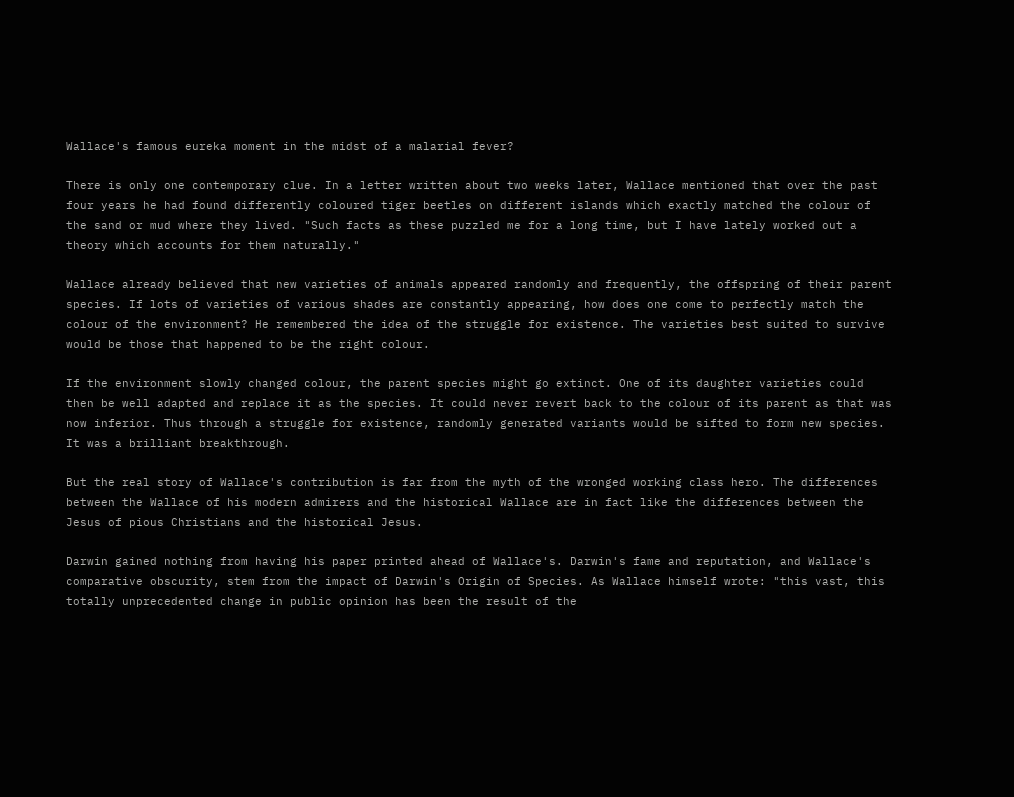Wallace's famous eureka moment in the midst of a malarial fever?

There is only one contemporary clue. In a letter written about two weeks later, Wallace mentioned that over the past four years he had found differently coloured tiger beetles on different islands which exactly matched the colour of the sand or mud where they lived. "Such facts as these puzzled me for a long time, but I have lately worked out a theory which accounts for them naturally."

Wallace already believed that new varieties of animals appeared randomly and frequently, the offspring of their parent species. If lots of varieties of various shades are constantly appearing, how does one come to perfectly match the colour of the environment? He remembered the idea of the struggle for existence. The varieties best suited to survive would be those that happened to be the right colour.

If the environment slowly changed colour, the parent species might go extinct. One of its daughter varieties could then be well adapted and replace it as the species. It could never revert back to the colour of its parent as that was now inferior. Thus through a struggle for existence, randomly generated variants would be sifted to form new species. It was a brilliant breakthrough.

But the real story of Wallace's contribution is far from the myth of the wronged working class hero. The differences between the Wallace of his modern admirers and the historical Wallace are in fact like the differences between the Jesus of pious Christians and the historical Jesus.

Darwin gained nothing from having his paper printed ahead of Wallace's. Darwin's fame and reputation, and Wallace's comparative obscurity, stem from the impact of Darwin's Origin of Species. As Wallace himself wrote: "this vast, this totally unprecedented change in public opinion has been the result of the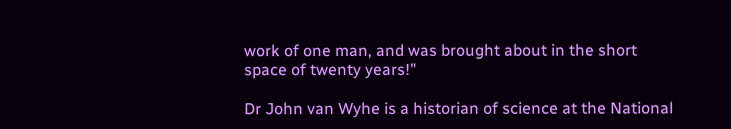work of one man, and was brought about in the short space of twenty years!"

Dr John van Wyhe is a historian of science at the National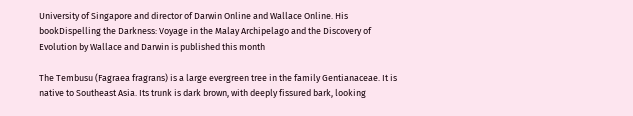University of Singapore and director of Darwin Online and Wallace Online. His bookDispelling the Darkness: Voyage in the Malay Archipelago and the Discovery of Evolution by Wallace and Darwin is published this month

The Tembusu (Fagraea fragrans) is a large evergreen tree in the family Gentianaceae. It is native to Southeast Asia. Its trunk is dark brown, with deeply fissured bark, looking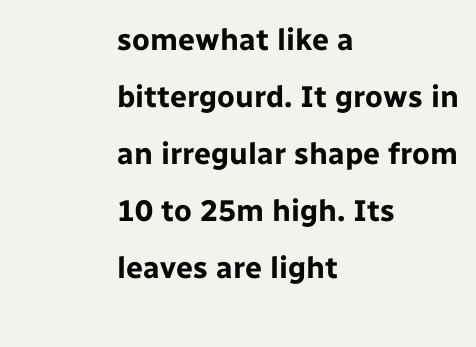somewhat like a bittergourd. It grows in an irregular shape from 10 to 25m high. Its leaves are light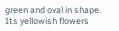green and oval in shape. Its yellowish flowers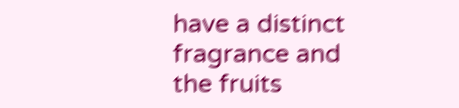have a distinct fragrance and the fruits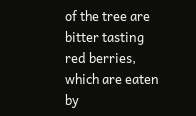of the tree are bitter tasting red berries, which are eaten by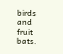birds and fruit bats.